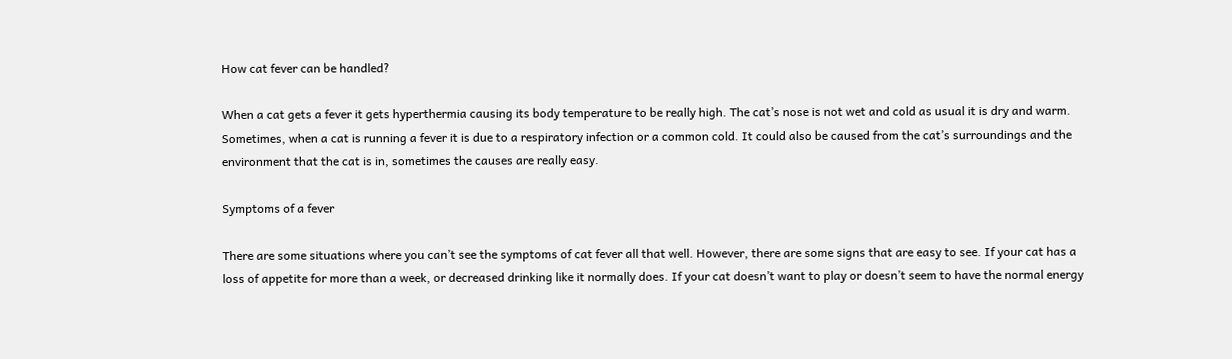How cat fever can be handled?

When a cat gets a fever it gets hyperthermia causing its body temperature to be really high. The cat’s nose is not wet and cold as usual it is dry and warm. Sometimes, when a cat is running a fever it is due to a respiratory infection or a common cold. It could also be caused from the cat’s surroundings and the environment that the cat is in, sometimes the causes are really easy.

Symptoms of a fever

There are some situations where you can’t see the symptoms of cat fever all that well. However, there are some signs that are easy to see. If your cat has a loss of appetite for more than a week, or decreased drinking like it normally does. If your cat doesn’t want to play or doesn’t seem to have the normal energy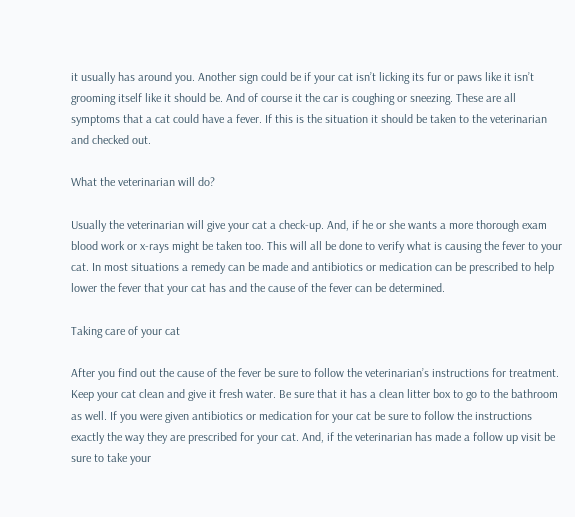it usually has around you. Another sign could be if your cat isn’t licking its fur or paws like it isn’t grooming itself like it should be. And of course it the car is coughing or sneezing. These are all symptoms that a cat could have a fever. If this is the situation it should be taken to the veterinarian and checked out.

What the veterinarian will do?

Usually the veterinarian will give your cat a check-up. And, if he or she wants a more thorough exam blood work or x-rays might be taken too. This will all be done to verify what is causing the fever to your cat. In most situations a remedy can be made and antibiotics or medication can be prescribed to help lower the fever that your cat has and the cause of the fever can be determined.

Taking care of your cat

After you find out the cause of the fever be sure to follow the veterinarian’s instructions for treatment. Keep your cat clean and give it fresh water. Be sure that it has a clean litter box to go to the bathroom as well. If you were given antibiotics or medication for your cat be sure to follow the instructions exactly the way they are prescribed for your cat. And, if the veterinarian has made a follow up visit be sure to take your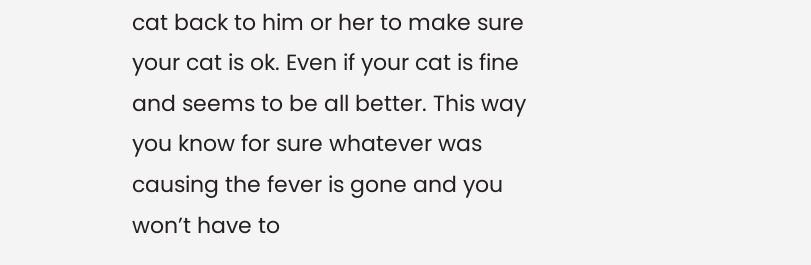cat back to him or her to make sure your cat is ok. Even if your cat is fine and seems to be all better. This way you know for sure whatever was causing the fever is gone and you won’t have to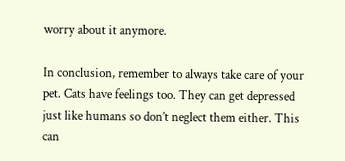worry about it anymore.

In conclusion, remember to always take care of your pet. Cats have feelings too. They can get depressed just like humans so don’t neglect them either. This can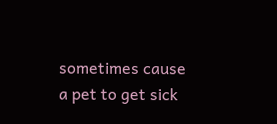sometimes cause a pet to get sick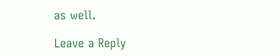as well.

Leave a Reply